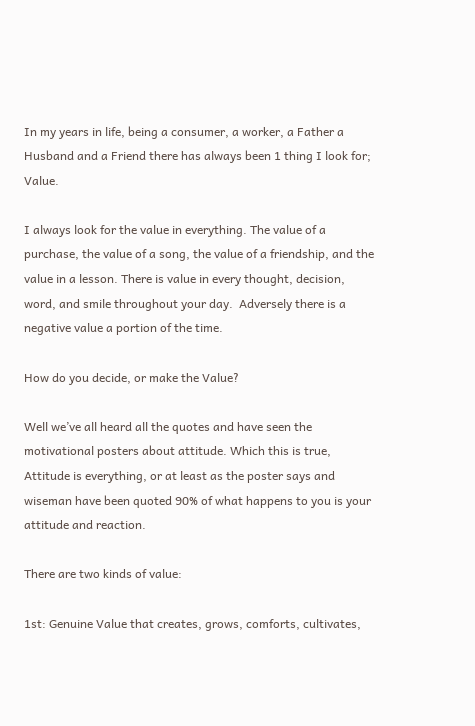In my years in life, being a consumer, a worker, a Father a Husband and a Friend there has always been 1 thing I look for; Value.

I always look for the value in everything. The value of a purchase, the value of a song, the value of a friendship, and the value in a lesson. There is value in every thought, decision, word, and smile throughout your day.  Adversely there is a negative value a portion of the time.

How do you decide, or make the Value?

Well we’ve all heard all the quotes and have seen the motivational posters about attitude. Which this is true, Attitude is everything, or at least as the poster says and wiseman have been quoted 90% of what happens to you is your attitude and reaction.

There are two kinds of value:

1st: Genuine Value that creates, grows, comforts, cultivates,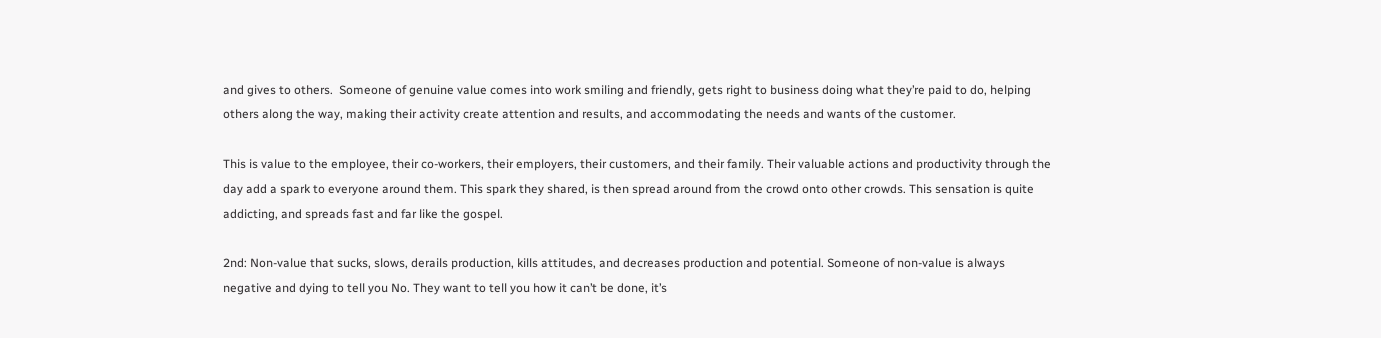and gives to others.  Someone of genuine value comes into work smiling and friendly, gets right to business doing what they’re paid to do, helping others along the way, making their activity create attention and results, and accommodating the needs and wants of the customer.

This is value to the employee, their co-workers, their employers, their customers, and their family. Their valuable actions and productivity through the day add a spark to everyone around them. This spark they shared, is then spread around from the crowd onto other crowds. This sensation is quite addicting, and spreads fast and far like the gospel.

2nd: Non-value that sucks, slows, derails production, kills attitudes, and decreases production and potential. Someone of non-value is always negative and dying to tell you No. They want to tell you how it can’t be done, it’s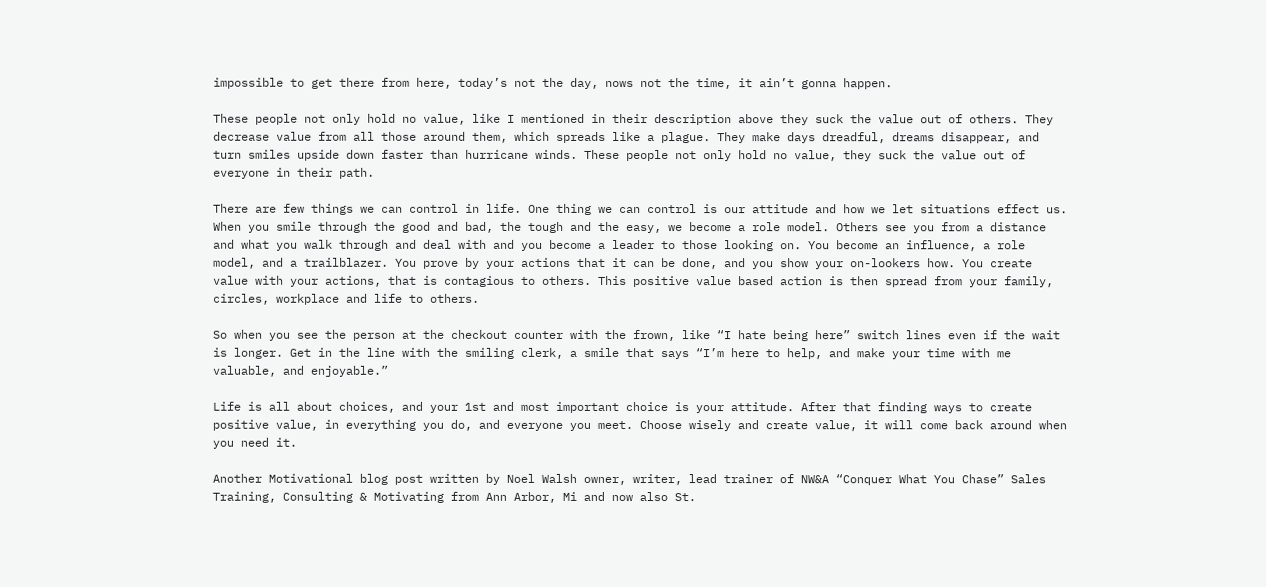impossible to get there from here, today’s not the day, nows not the time, it ain’t gonna happen.

These people not only hold no value, like I mentioned in their description above they suck the value out of others. They decrease value from all those around them, which spreads like a plague. They make days dreadful, dreams disappear, and turn smiles upside down faster than hurricane winds. These people not only hold no value, they suck the value out of everyone in their path.

There are few things we can control in life. One thing we can control is our attitude and how we let situations effect us. When you smile through the good and bad, the tough and the easy, we become a role model. Others see you from a distance and what you walk through and deal with and you become a leader to those looking on. You become an influence, a role model, and a trailblazer. You prove by your actions that it can be done, and you show your on-lookers how. You create value with your actions, that is contagious to others. This positive value based action is then spread from your family, circles, workplace and life to others.

So when you see the person at the checkout counter with the frown, like “I hate being here” switch lines even if the wait is longer. Get in the line with the smiling clerk, a smile that says “I’m here to help, and make your time with me valuable, and enjoyable.”

Life is all about choices, and your 1st and most important choice is your attitude. After that finding ways to create positive value, in everything you do, and everyone you meet. Choose wisely and create value, it will come back around when you need it.

Another Motivational blog post written by Noel Walsh owner, writer, lead trainer of NW&A “Conquer What You Chase” Sales Training, Consulting & Motivating from Ann Arbor, Mi and now also St.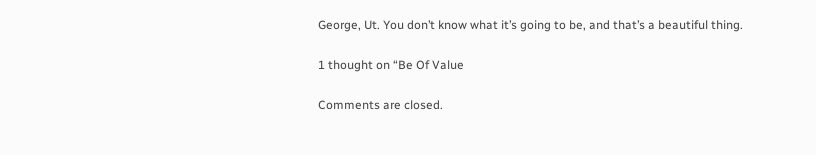George, Ut. You don’t know what it’s going to be, and that’s a beautiful thing.

1 thought on “Be Of Value

Comments are closed.